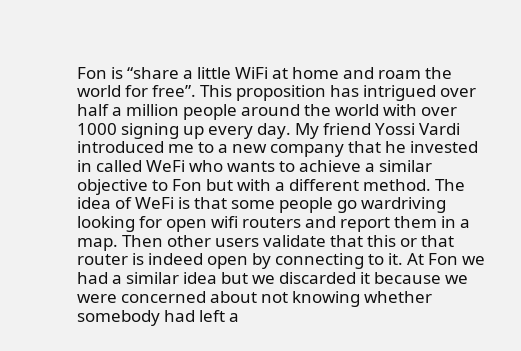Fon is “share a little WiFi at home and roam the world for free”. This proposition has intrigued over half a million people around the world with over 1000 signing up every day. My friend Yossi Vardi introduced me to a new company that he invested in called WeFi who wants to achieve a similar objective to Fon but with a different method. The idea of WeFi is that some people go wardriving looking for open wifi routers and report them in a map. Then other users validate that this or that router is indeed open by connecting to it. At Fon we had a similar idea but we discarded it because we were concerned about not knowing whether somebody had left a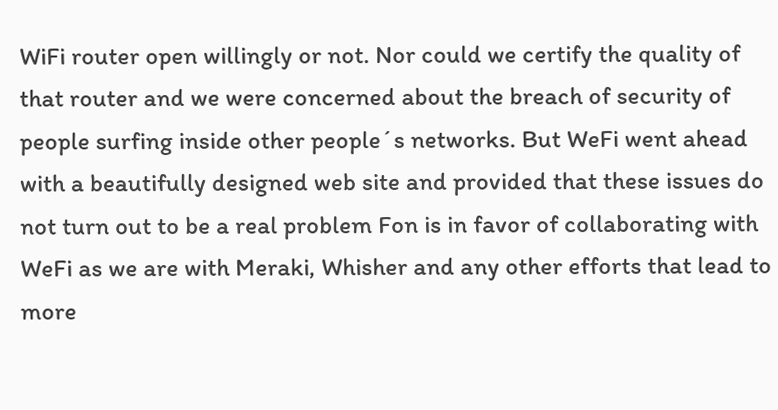WiFi router open willingly or not. Nor could we certify the quality of that router and we were concerned about the breach of security of people surfing inside other people´s networks. But WeFi went ahead with a beautifully designed web site and provided that these issues do not turn out to be a real problem Fon is in favor of collaborating with WeFi as we are with Meraki, Whisher and any other efforts that lead to more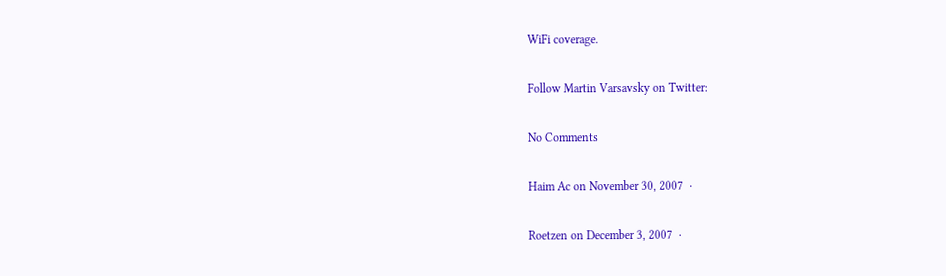WiFi coverage.

Follow Martin Varsavsky on Twitter:

No Comments

Haim Ac on November 30, 2007  ·

Roetzen on December 3, 2007  ·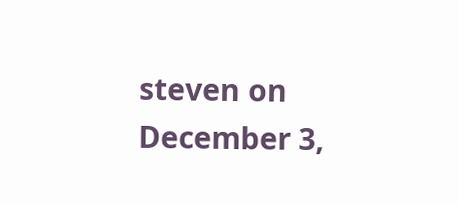steven on December 3,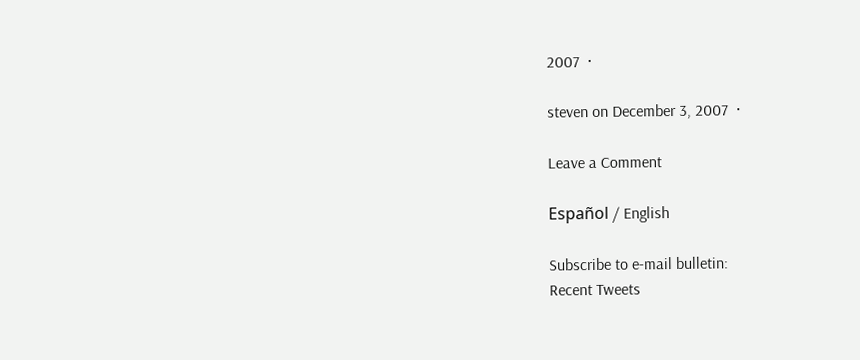2007  ·

steven on December 3, 2007  ·

Leave a Comment

Español / English

Subscribe to e-mail bulletin:
Recent Tweets